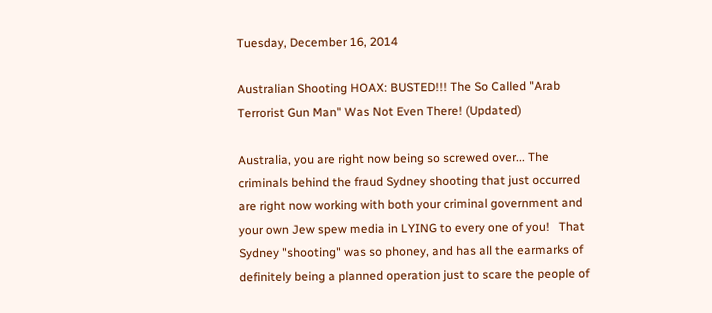Tuesday, December 16, 2014

Australian Shooting HOAX: BUSTED!!! The So Called "Arab Terrorist Gun Man" Was Not Even There! (Updated)

Australia, you are right now being so screwed over... The criminals behind the fraud Sydney shooting that just occurred are right now working with both your criminal government and your own Jew spew media in LYING to every one of you!   That Sydney "shooting" was so phoney, and has all the earmarks of definitely being a planned operation just to scare the people of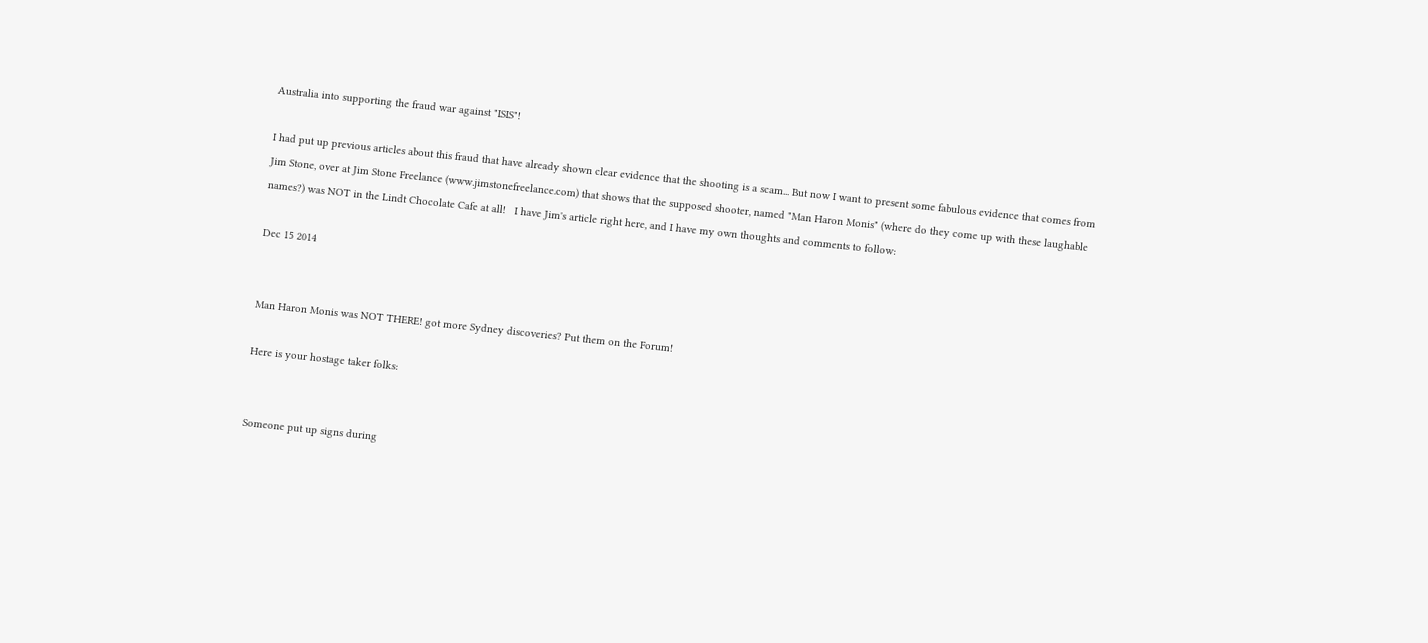Australia into supporting the fraud war against "ISIS"!

I had put up previous articles about this fraud that have already shown clear evidence that the shooting is a scam... But now I want to present some fabulous evidence that comes from Jim Stone, over at Jim Stone Freelance (www.jimstonefreelance.com) that shows that the supposed shooter, named "Man Haron Monis" (where do they come up with these laughable names?) was NOT in the Lindt Chocolate Cafe at all!   I have Jim's article right here, and I have my own thoughts and comments to follow:

Dec 15 2014


Man Haron Monis was NOT THERE! got more Sydney discoveries? Put them on the Forum!

Here is your hostage taker folks:


Someone put up signs during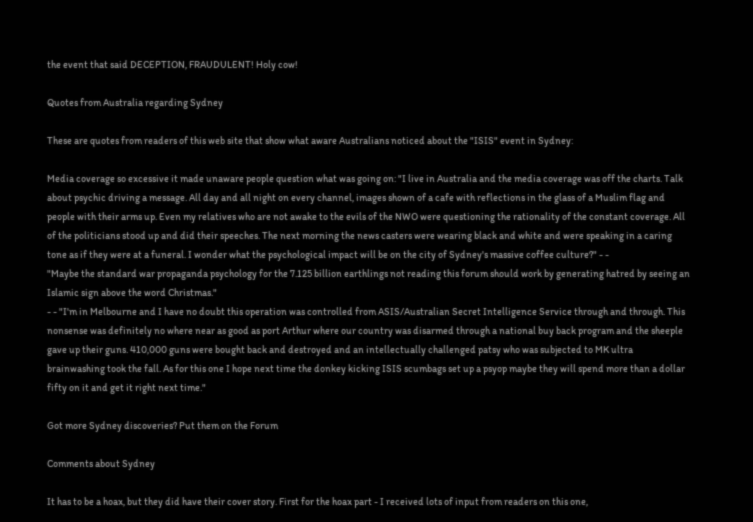the event that said DECEPTION, FRAUDULENT! Holy cow!

Quotes from Australia regarding Sydney

These are quotes from readers of this web site that show what aware Australians noticed about the "ISIS" event in Sydney:

Media coverage so excessive it made unaware people question what was going on: "I live in Australia and the media coverage was off the charts. Talk about psychic driving a message. All day and all night on every channel, images shown of a cafe with reflections in the glass of a Muslim flag and people with their arms up. Even my relatives who are not awake to the evils of the NWO were questioning the rationality of the constant coverage. All of the politicians stood up and did their speeches. The next morning the news casters were wearing black and white and were speaking in a caring tone as if they were at a funeral. I wonder what the psychological impact will be on the city of Sydney's massive coffee culture?" - -
"Maybe the standard war propaganda psychology for the 7.125 billion earthlings not reading this forum should work by generating hatred by seeing an Islamic sign above the word Christmas."
- - "I'm in Melbourne and I have no doubt this operation was controlled from ASIS/Australian Secret Intelligence Service through and through. This nonsense was definitely no where near as good as port Arthur where our country was disarmed through a national buy back program and the sheeple gave up their guns. 410,000 guns were bought back and destroyed and an intellectually challenged patsy who was subjected to MK ultra brainwashing took the fall. As for this one I hope next time the donkey kicking ISIS scumbags set up a psyop maybe they will spend more than a dollar fifty on it and get it right next time."

Got more Sydney discoveries? Put them on the Forum

Comments about Sydney

It has to be a hoax, but they did have their cover story. First for the hoax part - I received lots of input from readers on this one,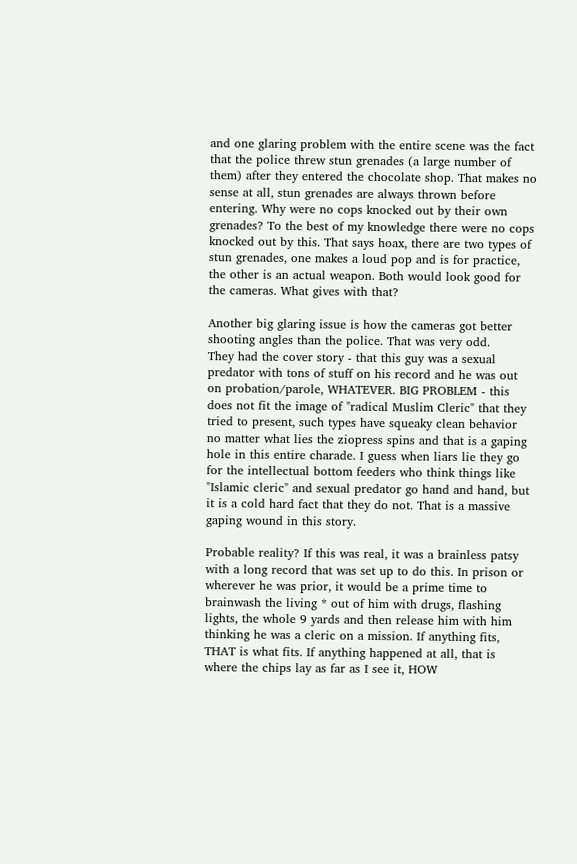and one glaring problem with the entire scene was the fact that the police threw stun grenades (a large number of them) after they entered the chocolate shop. That makes no sense at all, stun grenades are always thrown before entering. Why were no cops knocked out by their own grenades? To the best of my knowledge there were no cops knocked out by this. That says hoax, there are two types of stun grenades, one makes a loud pop and is for practice, the other is an actual weapon. Both would look good for the cameras. What gives with that?

Another big glaring issue is how the cameras got better shooting angles than the police. That was very odd.
They had the cover story - that this guy was a sexual predator with tons of stuff on his record and he was out on probation/parole, WHATEVER. BIG PROBLEM - this does not fit the image of "radical Muslim Cleric" that they tried to present, such types have squeaky clean behavior no matter what lies the ziopress spins and that is a gaping hole in this entire charade. I guess when liars lie they go for the intellectual bottom feeders who think things like "Islamic cleric" and sexual predator go hand and hand, but it is a cold hard fact that they do not. That is a massive gaping wound in this story.

Probable reality? If this was real, it was a brainless patsy with a long record that was set up to do this. In prison or wherever he was prior, it would be a prime time to brainwash the living * out of him with drugs, flashing lights, the whole 9 yards and then release him with him thinking he was a cleric on a mission. If anything fits, THAT is what fits. If anything happened at all, that is where the chips lay as far as I see it, HOW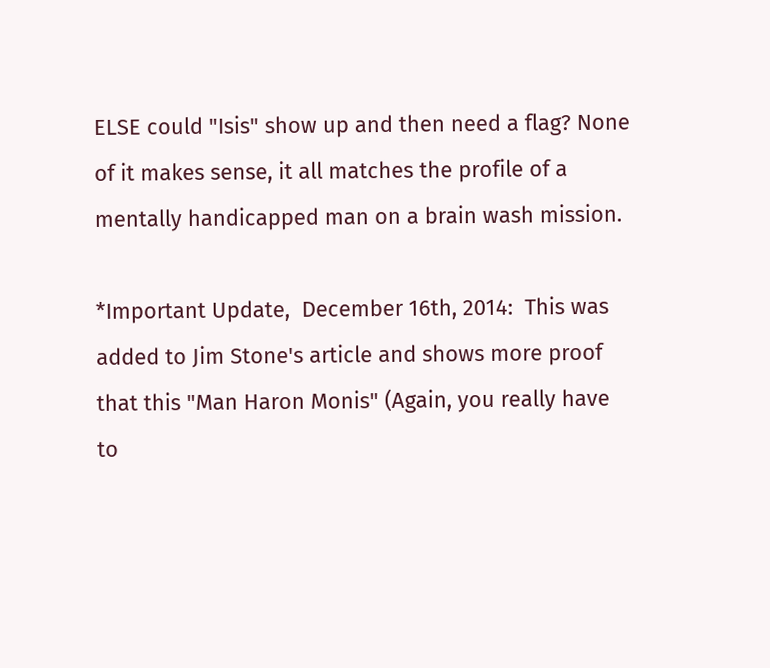ELSE could "Isis" show up and then need a flag? None of it makes sense, it all matches the profile of a mentally handicapped man on a brain wash mission.

*Important Update,  December 16th, 2014:  This was added to Jim Stone's article and shows more proof that this "Man Haron Monis" (Again, you really have to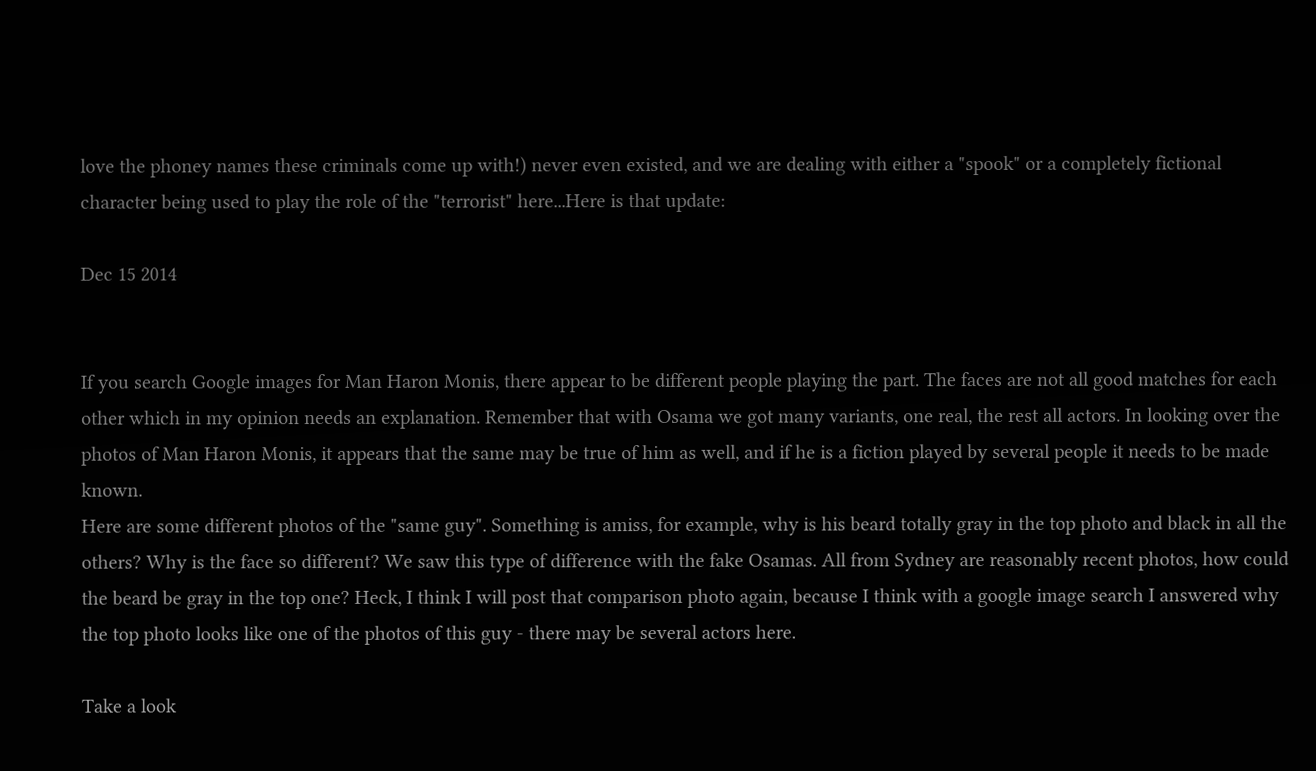love the phoney names these criminals come up with!) never even existed, and we are dealing with either a "spook" or a completely fictional character being used to play the role of the "terrorist" here...Here is that update:

Dec 15 2014


If you search Google images for Man Haron Monis, there appear to be different people playing the part. The faces are not all good matches for each other which in my opinion needs an explanation. Remember that with Osama we got many variants, one real, the rest all actors. In looking over the photos of Man Haron Monis, it appears that the same may be true of him as well, and if he is a fiction played by several people it needs to be made known.
Here are some different photos of the "same guy". Something is amiss, for example, why is his beard totally gray in the top photo and black in all the others? Why is the face so different? We saw this type of difference with the fake Osamas. All from Sydney are reasonably recent photos, how could the beard be gray in the top one? Heck, I think I will post that comparison photo again, because I think with a google image search I answered why the top photo looks like one of the photos of this guy - there may be several actors here.

Take a look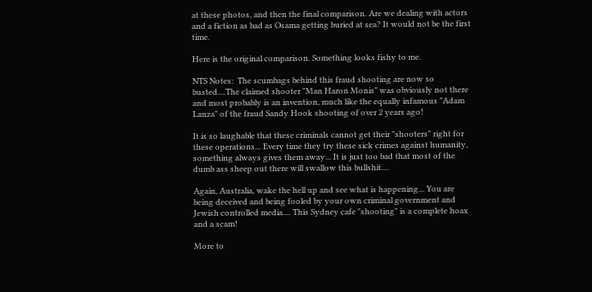at these photos, and then the final comparison. Are we dealing with actors and a fiction as bad as Osama getting buried at sea? It would not be the first time.

Here is the original comparison. Something looks fishy to me.

NTS Notes:  The scumbags behind this fraud shooting are now so busted....The claimed shooter "Man Haron Monis" was obviously not there and most probably is an invention, much like the equally infamous "Adam Lanza" of the fraud Sandy Hook shooting of over 2 years ago!

It is so laughable that these criminals cannot get their "shooters" right for these operations... Every time they try these sick crimes against humanity, something always gives them away... It is just too bad that most of the dumb ass sheep out there will swallow this bullshit....

Again, Australia, wake the hell up and see what is happening... You are being deceived and being fooled by your own criminal government and Jewish controlled media.... This Sydney cafe "shooting" is a complete hoax and a scam!

More to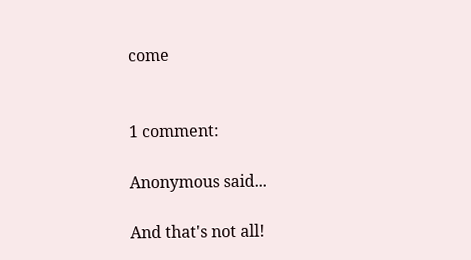come


1 comment:

Anonymous said...

And that's not all!